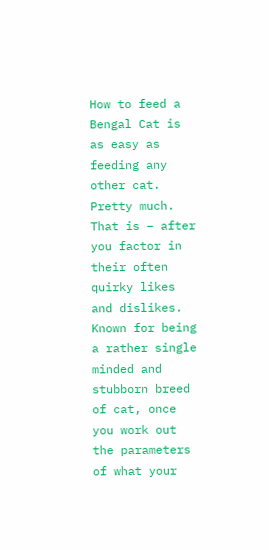How to feed a Bengal Cat is as easy as feeding any other cat. Pretty much. That is – after you factor in their often quirky likes and dislikes. Known for being a rather single minded and stubborn breed of cat, once you work out the parameters of what your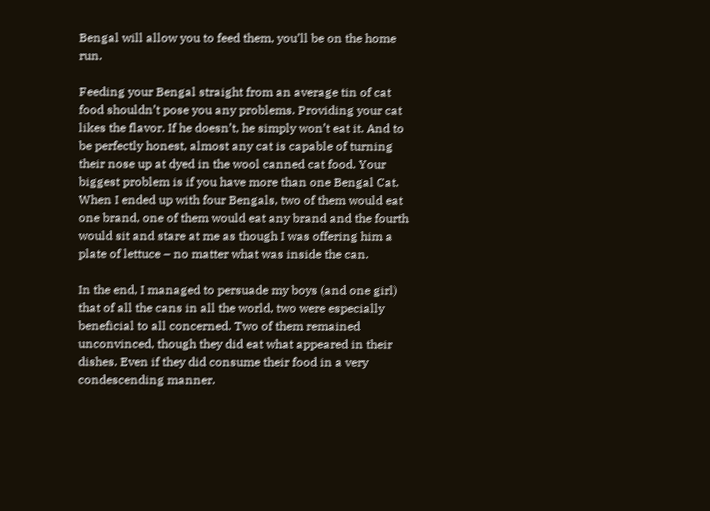Bengal will allow you to feed them, you’ll be on the home run.

Feeding your Bengal straight from an average tin of cat food shouldn’t pose you any problems. Providing your cat likes the flavor. If he doesn’t, he simply won’t eat it. And to be perfectly honest, almost any cat is capable of turning their nose up at dyed in the wool canned cat food. Your biggest problem is if you have more than one Bengal Cat. When I ended up with four Bengals, two of them would eat one brand, one of them would eat any brand and the fourth would sit and stare at me as though I was offering him a plate of lettuce – no matter what was inside the can.

In the end, I managed to persuade my boys (and one girl) that of all the cans in all the world, two were especially beneficial to all concerned. Two of them remained unconvinced, though they did eat what appeared in their dishes. Even if they did consume their food in a very condescending manner.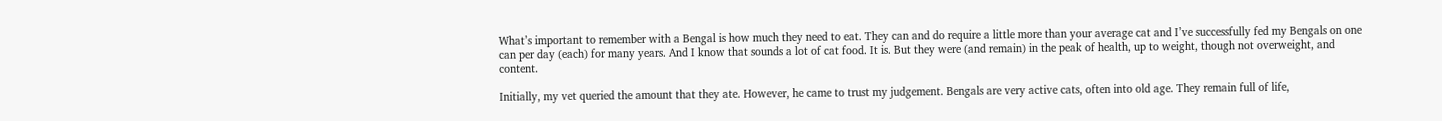What’s important to remember with a Bengal is how much they need to eat. They can and do require a little more than your average cat and I’ve successfully fed my Bengals on one can per day (each) for many years. And I know that sounds a lot of cat food. It is. But they were (and remain) in the peak of health, up to weight, though not overweight, and content.

Initially, my vet queried the amount that they ate. However, he came to trust my judgement. Bengals are very active cats, often into old age. They remain full of life,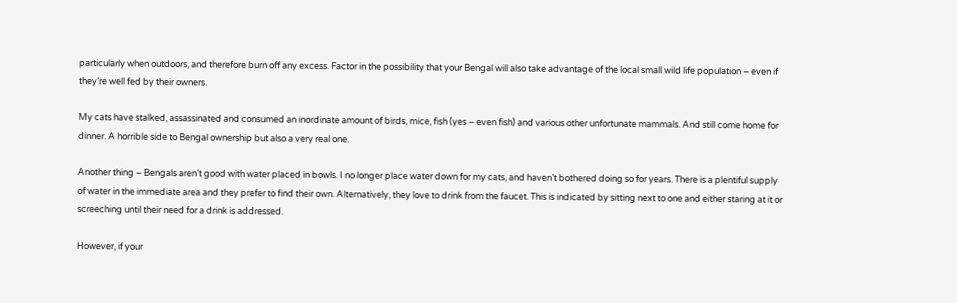particularly when outdoors, and therefore burn off any excess. Factor in the possibility that your Bengal will also take advantage of the local small wild life population – even if they’re well fed by their owners.

My cats have stalked, assassinated and consumed an inordinate amount of birds, mice, fish (yes – even fish) and various other unfortunate mammals. And still come home for dinner. A horrible side to Bengal ownership but also a very real one.

Another thing – Bengals aren’t good with water placed in bowls. I no longer place water down for my cats, and haven’t bothered doing so for years. There is a plentiful supply of water in the immediate area and they prefer to find their own. Alternatively, they love to drink from the faucet. This is indicated by sitting next to one and either staring at it or screeching until their need for a drink is addressed.

However, if your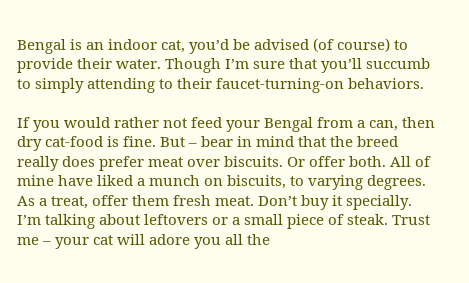Bengal is an indoor cat, you’d be advised (of course) to provide their water. Though I’m sure that you’ll succumb to simply attending to their faucet-turning-on behaviors.

If you would rather not feed your Bengal from a can, then dry cat-food is fine. But – bear in mind that the breed really does prefer meat over biscuits. Or offer both. All of mine have liked a munch on biscuits, to varying degrees. As a treat, offer them fresh meat. Don’t buy it specially. I’m talking about leftovers or a small piece of steak. Trust me – your cat will adore you all the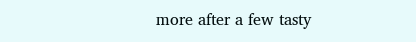more after a few tasty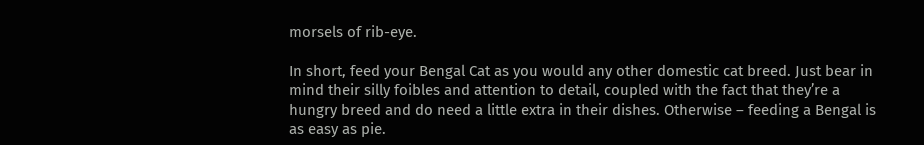morsels of rib-eye.

In short, feed your Bengal Cat as you would any other domestic cat breed. Just bear in mind their silly foibles and attention to detail, coupled with the fact that they’re a hungry breed and do need a little extra in their dishes. Otherwise – feeding a Bengal is as easy as pie.